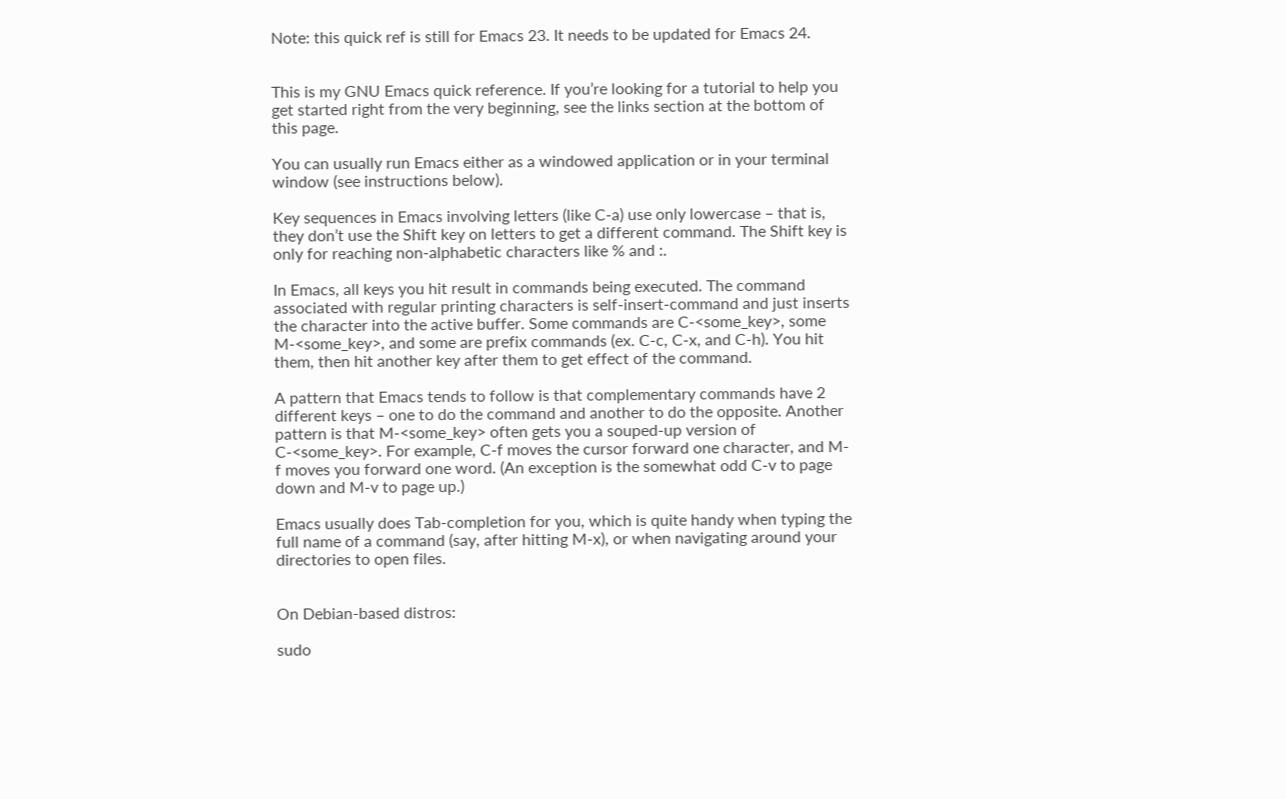Note: this quick ref is still for Emacs 23. It needs to be updated for Emacs 24.


This is my GNU Emacs quick reference. If you’re looking for a tutorial to help you get started right from the very beginning, see the links section at the bottom of this page.

You can usually run Emacs either as a windowed application or in your terminal window (see instructions below).

Key sequences in Emacs involving letters (like C-a) use only lowercase – that is, they don’t use the Shift key on letters to get a different command. The Shift key is only for reaching non-alphabetic characters like % and :.

In Emacs, all keys you hit result in commands being executed. The command associated with regular printing characters is self-insert-command and just inserts the character into the active buffer. Some commands are C-<some_key>, some M-<some_key>, and some are prefix commands (ex. C-c, C-x, and C-h). You hit them, then hit another key after them to get effect of the command.

A pattern that Emacs tends to follow is that complementary commands have 2 different keys – one to do the command and another to do the opposite. Another pattern is that M-<some_key> often gets you a souped-up version of C-<some_key>. For example, C-f moves the cursor forward one character, and M-f moves you forward one word. (An exception is the somewhat odd C-v to page down and M-v to page up.)

Emacs usually does Tab-completion for you, which is quite handy when typing the full name of a command (say, after hitting M-x), or when navigating around your directories to open files.


On Debian-based distros:

sudo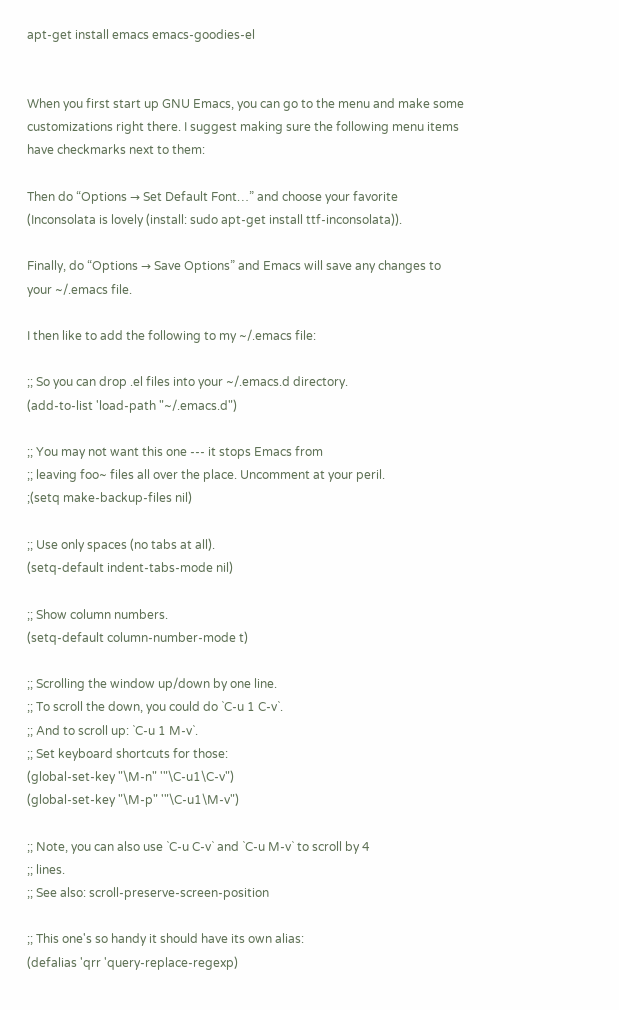apt-get install emacs emacs-goodies-el


When you first start up GNU Emacs, you can go to the menu and make some customizations right there. I suggest making sure the following menu items have checkmarks next to them:

Then do “Options → Set Default Font…” and choose your favorite (Inconsolata is lovely (install: sudo apt-get install ttf-inconsolata)).

Finally, do “Options → Save Options” and Emacs will save any changes to your ~/.emacs file.

I then like to add the following to my ~/.emacs file:

;; So you can drop .el files into your ~/.emacs.d directory.
(add-to-list 'load-path "~/.emacs.d")

;; You may not want this one --- it stops Emacs from
;; leaving foo~ files all over the place. Uncomment at your peril.
;(setq make-backup-files nil)

;; Use only spaces (no tabs at all).
(setq-default indent-tabs-mode nil)

;; Show column numbers.
(setq-default column-number-mode t)

;; Scrolling the window up/down by one line.
;; To scroll the down, you could do `C-u 1 C-v`.
;; And to scroll up: `C-u 1 M-v`.
;; Set keyboard shortcuts for those:
(global-set-key "\M-n" '"\C-u1\C-v")
(global-set-key "\M-p" '"\C-u1\M-v")

;; Note, you can also use `C-u C-v` and `C-u M-v` to scroll by 4
;; lines.
;; See also: scroll-preserve-screen-position

;; This one's so handy it should have its own alias:
(defalias 'qrr 'query-replace-regexp)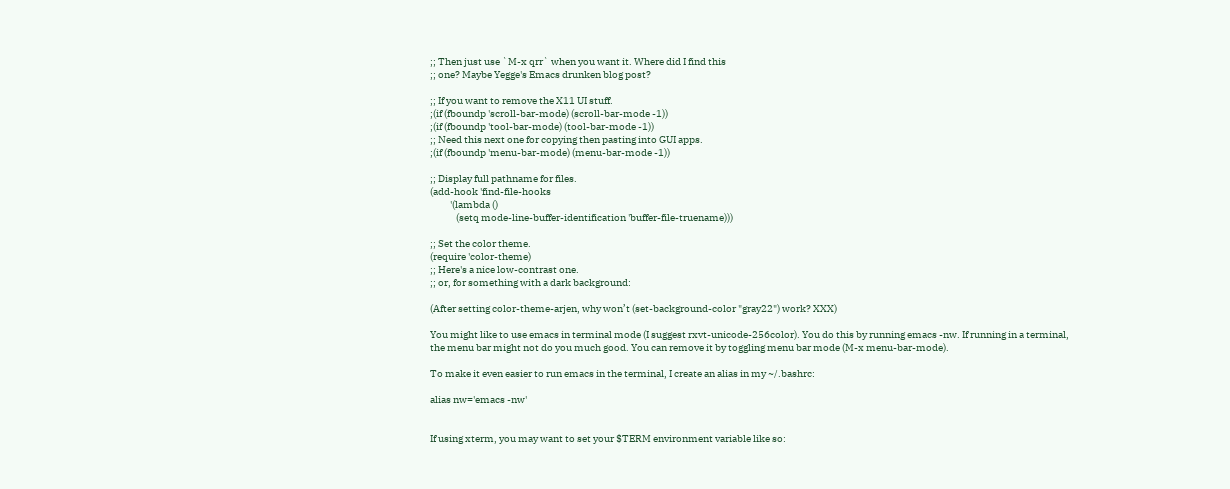;; Then just use `M-x qrr` when you want it. Where did I find this
;; one? Maybe Yegge's Emacs drunken blog post?

;; If you want to remove the X11 UI stuff.
;(if (fboundp 'scroll-bar-mode) (scroll-bar-mode -1))
;(if (fboundp 'tool-bar-mode) (tool-bar-mode -1))
;; Need this next one for copying then pasting into GUI apps.
;(if (fboundp 'menu-bar-mode) (menu-bar-mode -1))

;; Display full pathname for files.
(add-hook 'find-file-hooks
          '(lambda ()
             (setq mode-line-buffer-identification 'buffer-file-truename)))

;; Set the color theme.
(require 'color-theme)
;; Here's a nice low-contrast one.
;; or, for something with a dark background:

(After setting color-theme-arjen, why won’t (set-background-color "gray22") work? XXX)

You might like to use emacs in terminal mode (I suggest rxvt-unicode-256color). You do this by running emacs -nw. If running in a terminal, the menu bar might not do you much good. You can remove it by toggling menu bar mode (M-x menu-bar-mode).

To make it even easier to run emacs in the terminal, I create an alias in my ~/.bashrc:

alias nw='emacs -nw'


If using xterm, you may want to set your $TERM environment variable like so: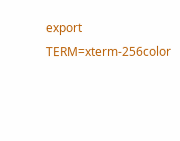export TERM=xterm-256color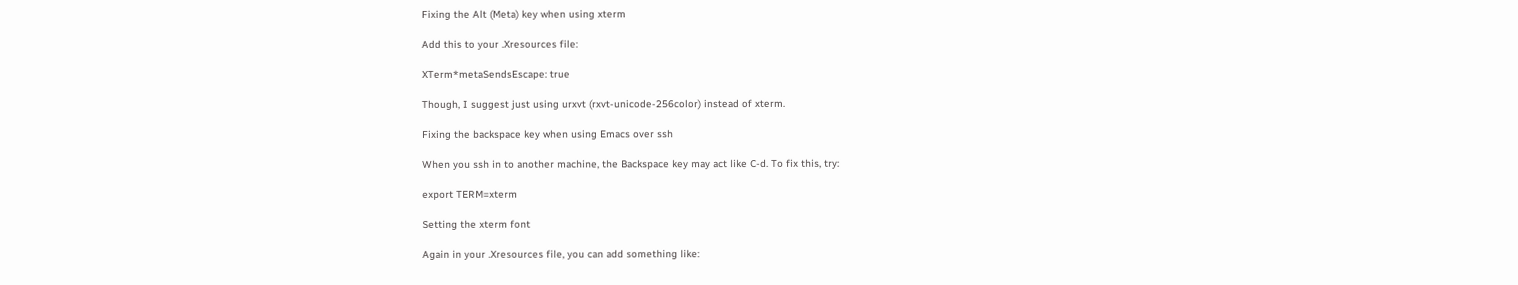Fixing the Alt (Meta) key when using xterm

Add this to your .Xresources file:

XTerm*metaSendsEscape: true

Though, I suggest just using urxvt (rxvt-unicode-256color) instead of xterm.

Fixing the backspace key when using Emacs over ssh

When you ssh in to another machine, the Backspace key may act like C-d. To fix this, try:

export TERM=xterm

Setting the xterm font

Again in your .Xresources file, you can add something like: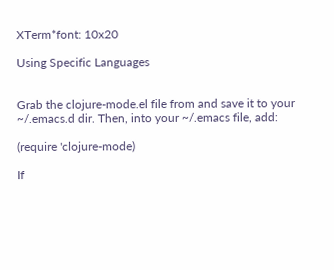XTerm*font: 10x20

Using Specific Languages


Grab the clojure-mode.el file from and save it to your ~/.emacs.d dir. Then, into your ~/.emacs file, add:

(require 'clojure-mode)

If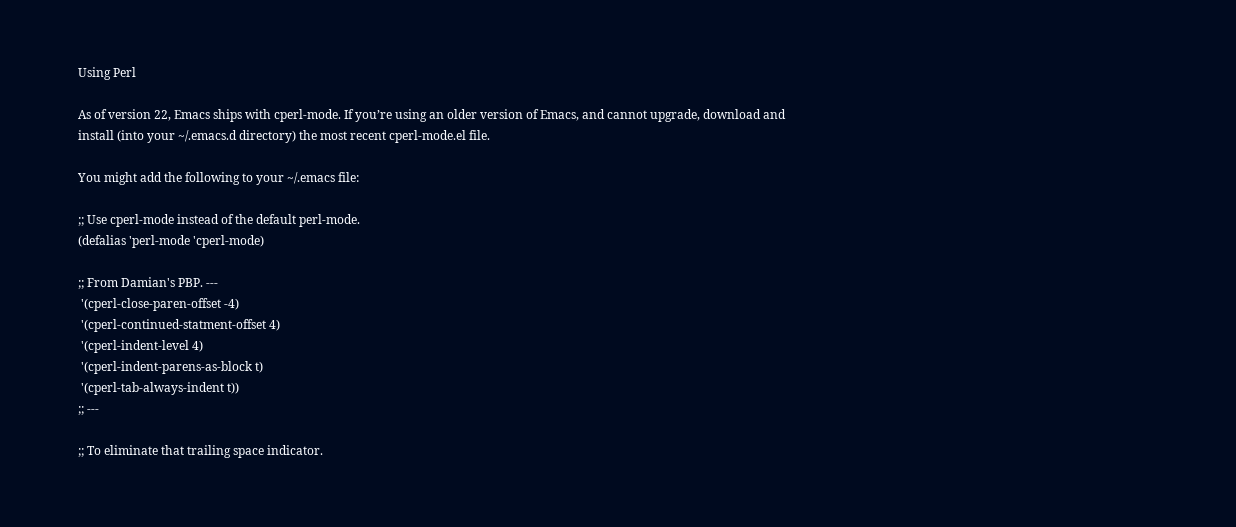Using Perl

As of version 22, Emacs ships with cperl-mode. If you’re using an older version of Emacs, and cannot upgrade, download and install (into your ~/.emacs.d directory) the most recent cperl-mode.el file.

You might add the following to your ~/.emacs file:

;; Use cperl-mode instead of the default perl-mode.
(defalias 'perl-mode 'cperl-mode)

;; From Damian's PBP. ---
 '(cperl-close-paren-offset -4)
 '(cperl-continued-statment-offset 4)
 '(cperl-indent-level 4)
 '(cperl-indent-parens-as-block t)
 '(cperl-tab-always-indent t))
;; ---

;; To eliminate that trailing space indicator.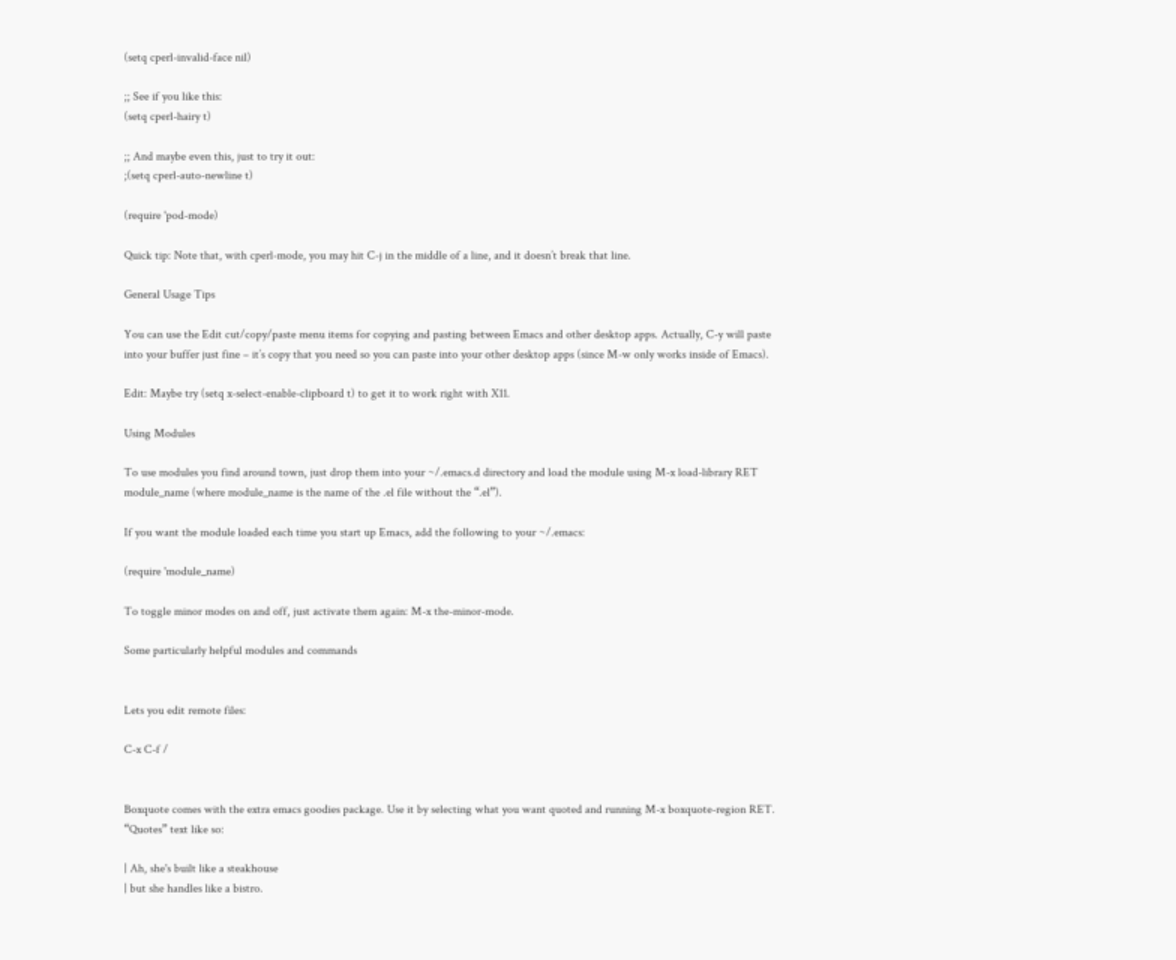(setq cperl-invalid-face nil)

;; See if you like this:
(setq cperl-hairy t)

;; And maybe even this, just to try it out:
;(setq cperl-auto-newline t)

(require 'pod-mode)

Quick tip: Note that, with cperl-mode, you may hit C-j in the middle of a line, and it doesn’t break that line.

General Usage Tips

You can use the Edit cut/copy/paste menu items for copying and pasting between Emacs and other desktop apps. Actually, C-y will paste into your buffer just fine – it’s copy that you need so you can paste into your other desktop apps (since M-w only works inside of Emacs).

Edit: Maybe try (setq x-select-enable-clipboard t) to get it to work right with X11.

Using Modules

To use modules you find around town, just drop them into your ~/.emacs.d directory and load the module using M-x load-library RET module_name (where module_name is the name of the .el file without the “.el”).

If you want the module loaded each time you start up Emacs, add the following to your ~/.emacs:

(require 'module_name)

To toggle minor modes on and off, just activate them again: M-x the-minor-mode.

Some particularly helpful modules and commands


Lets you edit remote files:

C-x C-f /


Boxquote comes with the extra emacs goodies package. Use it by selecting what you want quoted and running M-x boxquote-region RET. “Quotes” text like so:

| Ah, she's built like a steakhouse
| but she handles like a bistro.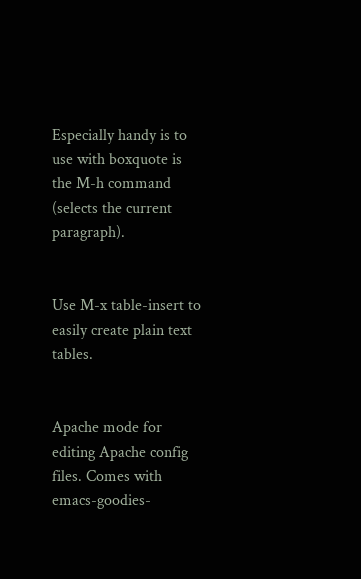Especially handy is to use with boxquote is the M-h command (selects the current paragraph).


Use M-x table-insert to easily create plain text tables.


Apache mode for editing Apache config files. Comes with emacs-goodies-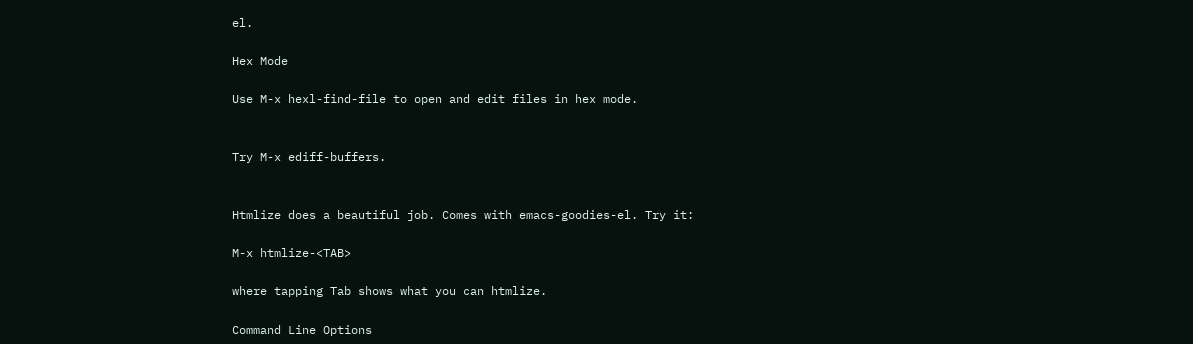el.

Hex Mode

Use M-x hexl-find-file to open and edit files in hex mode.


Try M-x ediff-buffers.


Htmlize does a beautiful job. Comes with emacs-goodies-el. Try it:

M-x htmlize-<TAB>

where tapping Tab shows what you can htmlize.

Command Line Options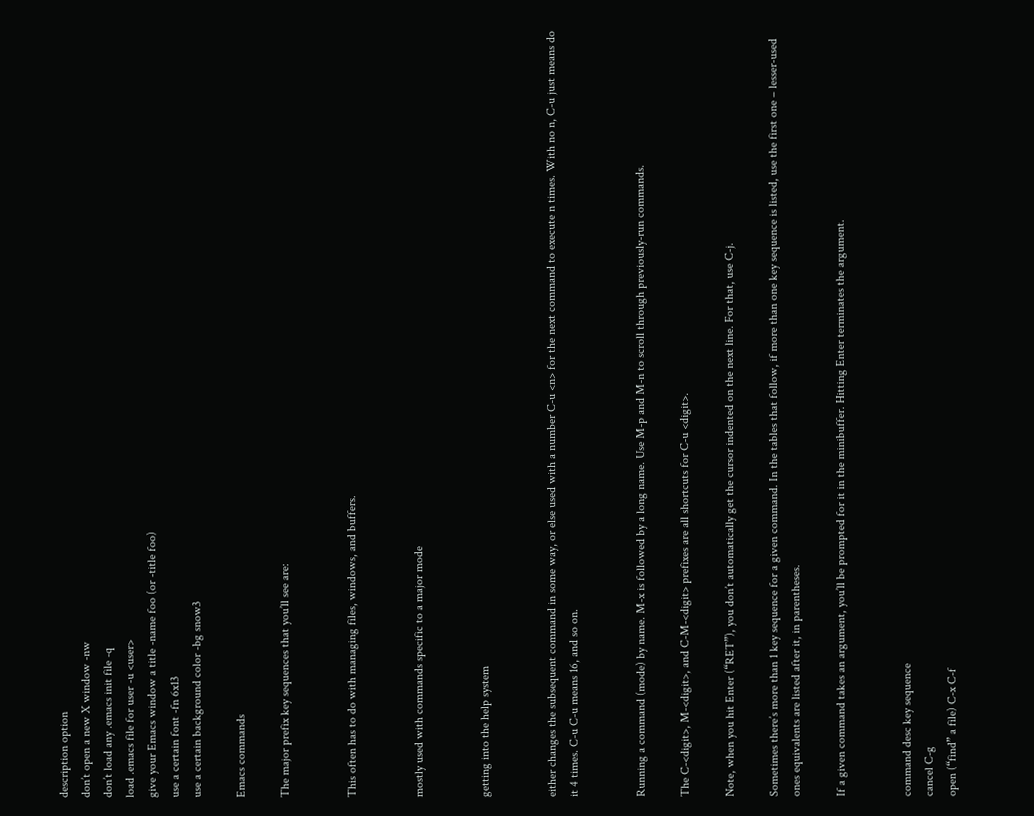description option
don’t open a new X window -nw
don’t load any .emacs init file -q
load .emacs file for user -u <user>
give your Emacs window a title -name foo (or -title foo)
use a certain font -fn 6x13
use a certain background color -bg snow3

Emacs commands

The major prefix key sequences that you’ll see are:


This often has to do with managing files, windows, and buffers.


mostly used with commands specific to a major mode


getting into the help system


either changes the subsequent command in some way, or else used with a number C-u <n> for the next command to execute n times. With no n, C-u just means do it 4 times. C-u C-u means 16, and so on.


Running a command (mode) by name. M-x is followed by a long name. Use M-p and M-n to scroll through previously-run commands.

The C-<digit>, M-<digit>, and C-M-<digit> prefixes are all shortcuts for C-u <digit>.

Note, when you hit Enter (“RET”), you don’t automatically get the cursor indented on the next line. For that, use C-j.

Sometimes there’s more than 1 key sequence for a given command. In the tables that follow, if more than one key sequence is listed, use the first one – lesser-used ones equivalents are listed after it, in parentheses.

If a given command takes an argument, you’ll be prompted for it in the minibuffer. Hitting Enter terminates the argument.


command desc key sequence
cancel C-g
open (“find” a file) C-x C-f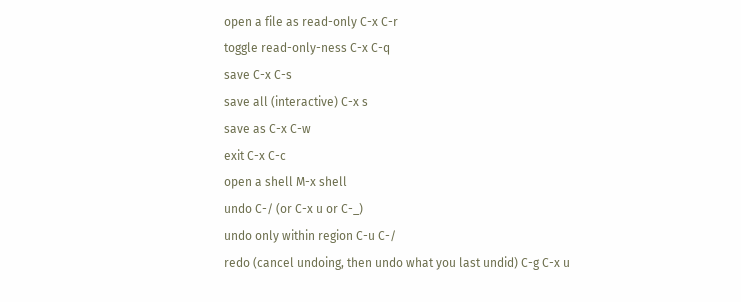open a file as read-only C-x C-r
toggle read-only-ness C-x C-q
save C-x C-s
save all (interactive) C-x s
save as C-x C-w
exit C-x C-c
open a shell M-x shell
undo C-/ (or C-x u or C-_)
undo only within region C-u C-/
redo (cancel undoing, then undo what you last undid) C-g C-x u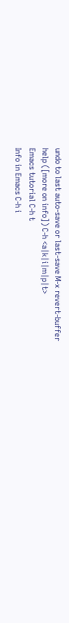undo to last auto-save or last-save M-x revert-buffer
help ([more on info]) C-h <a|k|i|m|p|t>
Emacs tutorial C-h t
Info in Emacs C-h i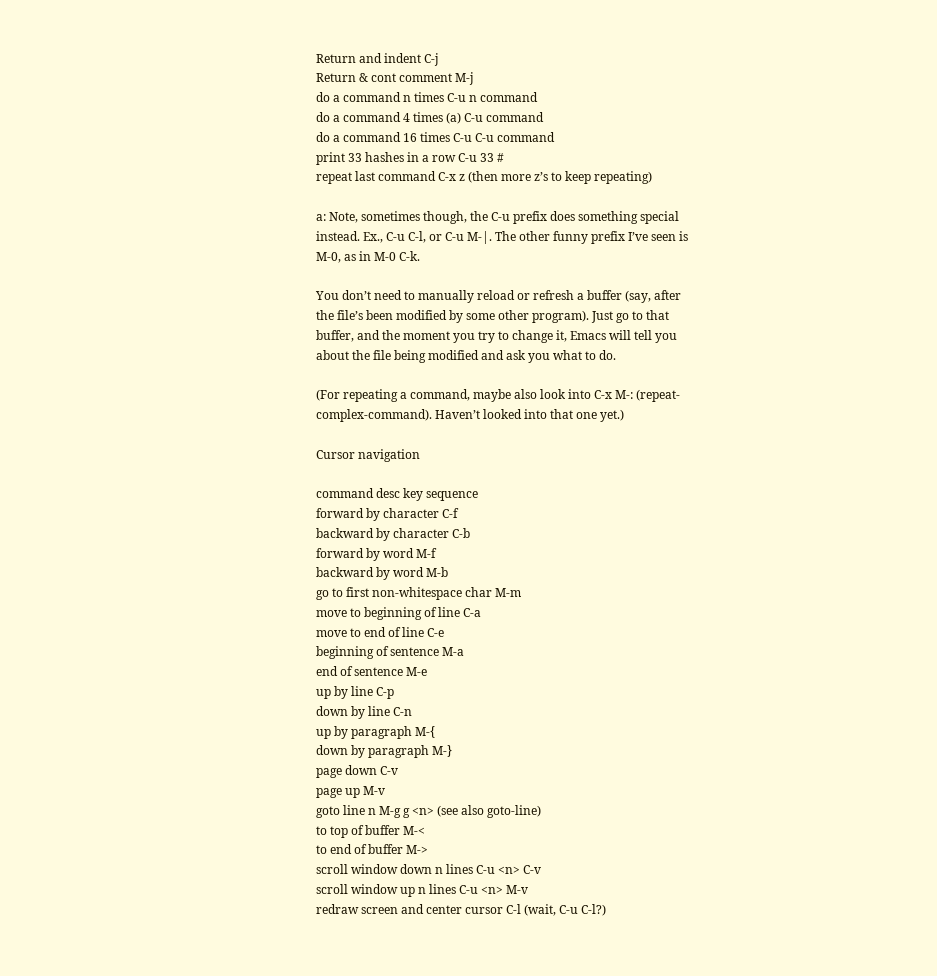Return and indent C-j
Return & cont comment M-j
do a command n times C-u n command
do a command 4 times (a) C-u command
do a command 16 times C-u C-u command
print 33 hashes in a row C-u 33 #
repeat last command C-x z (then more z’s to keep repeating)

a: Note, sometimes though, the C-u prefix does something special instead. Ex., C-u C-l, or C-u M-|. The other funny prefix I’ve seen is M-0, as in M-0 C-k.

You don’t need to manually reload or refresh a buffer (say, after the file’s been modified by some other program). Just go to that buffer, and the moment you try to change it, Emacs will tell you about the file being modified and ask you what to do.

(For repeating a command, maybe also look into C-x M-: (repeat-complex-command). Haven’t looked into that one yet.)

Cursor navigation

command desc key sequence
forward by character C-f
backward by character C-b
forward by word M-f
backward by word M-b
go to first non-whitespace char M-m
move to beginning of line C-a
move to end of line C-e
beginning of sentence M-a
end of sentence M-e
up by line C-p
down by line C-n
up by paragraph M-{
down by paragraph M-}
page down C-v
page up M-v
goto line n M-g g <n> (see also goto-line)
to top of buffer M-<
to end of buffer M->
scroll window down n lines C-u <n> C-v
scroll window up n lines C-u <n> M-v
redraw screen and center cursor C-l (wait, C-u C-l?)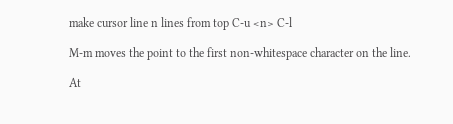make cursor line n lines from top C-u <n> C-l

M-m moves the point to the first non-whitespace character on the line.

At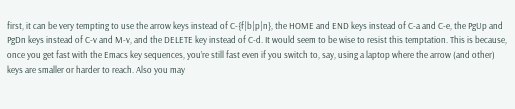first, it can be very tempting to use the arrow keys instead of C-{f|b|p|n}, the HOME and END keys instead of C-a and C-e, the PgUp and PgDn keys instead of C-v and M-v, and the DELETE key instead of C-d. It would seem to be wise to resist this temptation. This is because, once you get fast with the Emacs key sequences, you’re still fast even if you switch to, say, using a laptop where the arrow (and other) keys are smaller or harder to reach. Also you may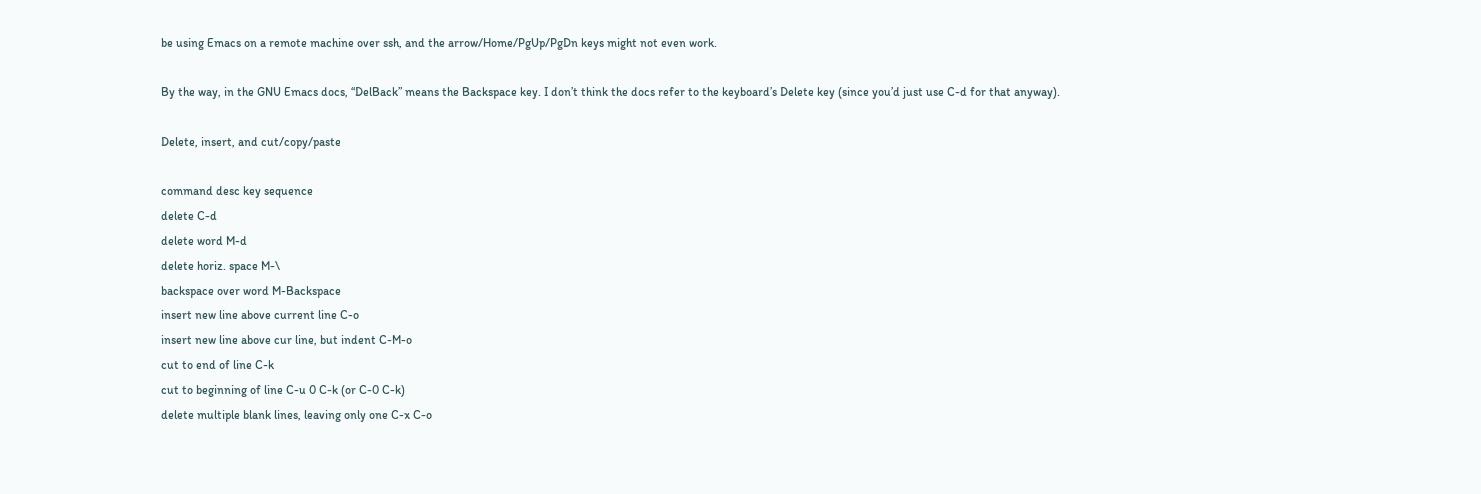be using Emacs on a remote machine over ssh, and the arrow/Home/PgUp/PgDn keys might not even work.

By the way, in the GNU Emacs docs, “DelBack” means the Backspace key. I don’t think the docs refer to the keyboard’s Delete key (since you’d just use C-d for that anyway).

Delete, insert, and cut/copy/paste

command desc key sequence
delete C-d
delete word M-d
delete horiz. space M-\
backspace over word M-Backspace
insert new line above current line C-o
insert new line above cur line, but indent C-M-o
cut to end of line C-k
cut to beginning of line C-u 0 C-k (or C-0 C-k)
delete multiple blank lines, leaving only one C-x C-o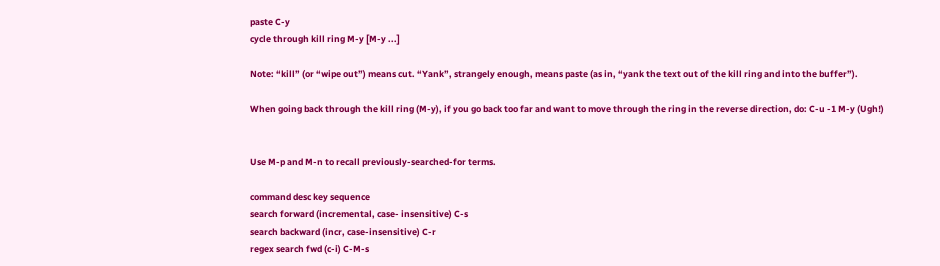paste C-y
cycle through kill ring M-y [M-y ...]

Note: “kill” (or “wipe out”) means cut. “Yank”, strangely enough, means paste (as in, “yank the text out of the kill ring and into the buffer”).

When going back through the kill ring (M-y), if you go back too far and want to move through the ring in the reverse direction, do: C-u -1 M-y (Ugh!)


Use M-p and M-n to recall previously-searched-for terms.

command desc key sequence
search forward (incremental, case- insensitive) C-s
search backward (incr, case-insensitive) C-r
regex search fwd (c-i) C-M-s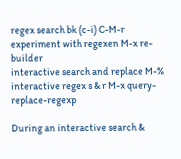regex search bk (c-i) C-M-r
experiment with regexen M-x re-builder
interactive search and replace M-%
interactive regex s & r M-x query-replace-regexp

During an interactive search &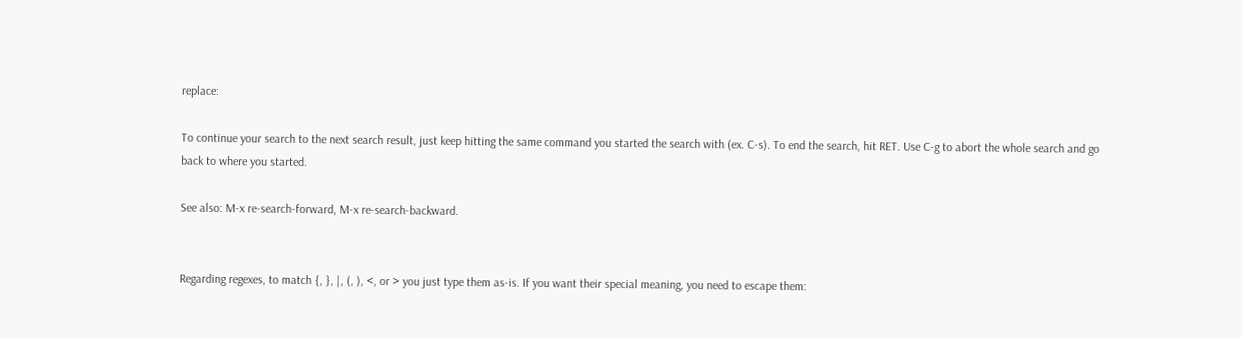replace:

To continue your search to the next search result, just keep hitting the same command you started the search with (ex. C-s). To end the search, hit RET. Use C-g to abort the whole search and go back to where you started.

See also: M-x re-search-forward, M-x re-search-backward.


Regarding regexes, to match {, }, |, (, ), <, or > you just type them as-is. If you want their special meaning, you need to escape them: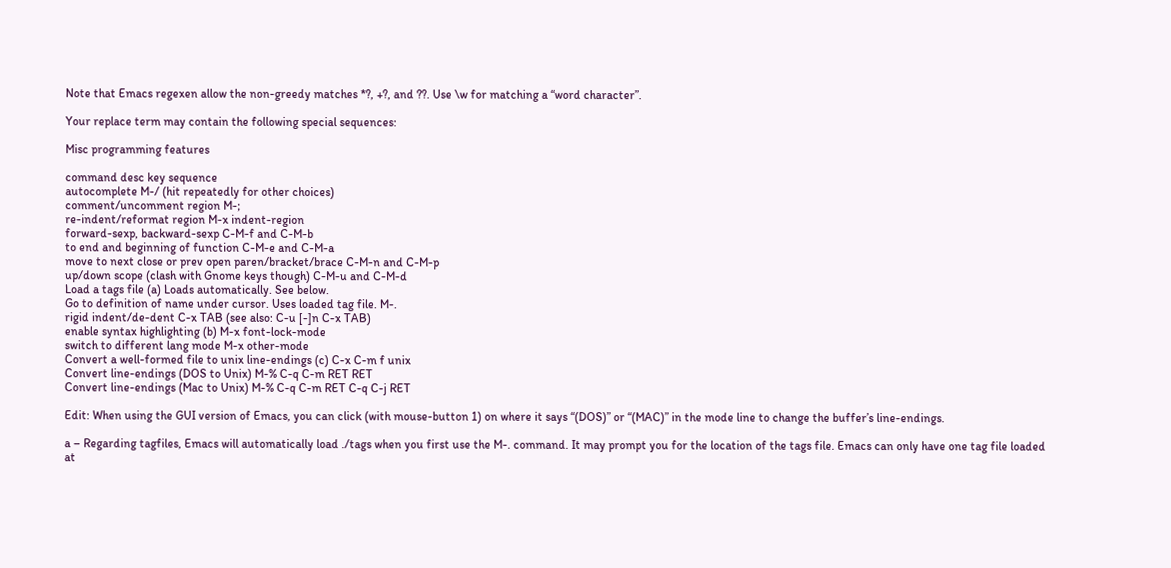Note that Emacs regexen allow the non-greedy matches *?, +?, and ??. Use \w for matching a “word character”.

Your replace term may contain the following special sequences:

Misc programming features

command desc key sequence
autocomplete M-/ (hit repeatedly for other choices)
comment/uncomment region M-;
re-indent/reformat region M-x indent-region
forward-sexp, backward-sexp C-M-f and C-M-b
to end and beginning of function C-M-e and C-M-a
move to next close or prev open paren/bracket/brace C-M-n and C-M-p
up/down scope (clash with Gnome keys though) C-M-u and C-M-d
Load a tags file (a) Loads automatically. See below.
Go to definition of name under cursor. Uses loaded tag file. M-.
rigid indent/de-dent C-x TAB (see also: C-u [-]n C-x TAB)
enable syntax highlighting (b) M-x font-lock-mode
switch to different lang mode M-x other-mode
Convert a well-formed file to unix line-endings (c) C-x C-m f unix
Convert line-endings (DOS to Unix) M-% C-q C-m RET RET
Convert line-endings (Mac to Unix) M-% C-q C-m RET C-q C-j RET

Edit: When using the GUI version of Emacs, you can click (with mouse-button 1) on where it says “(DOS)” or “(MAC)” in the mode line to change the buffer’s line-endings.

a – Regarding tagfiles, Emacs will automatically load ./tags when you first use the M-. command. It may prompt you for the location of the tags file. Emacs can only have one tag file loaded at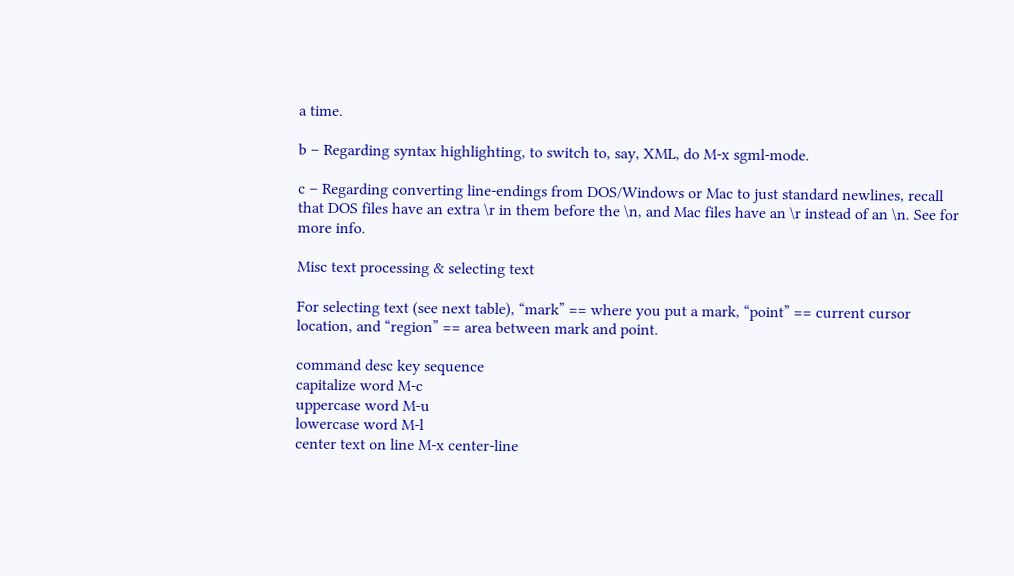a time.

b – Regarding syntax highlighting, to switch to, say, XML, do M-x sgml-mode.

c – Regarding converting line-endings from DOS/Windows or Mac to just standard newlines, recall that DOS files have an extra \r in them before the \n, and Mac files have an \r instead of an \n. See for more info.

Misc text processing & selecting text

For selecting text (see next table), “mark” == where you put a mark, “point” == current cursor location, and “region” == area between mark and point.

command desc key sequence
capitalize word M-c
uppercase word M-u
lowercase word M-l
center text on line M-x center-line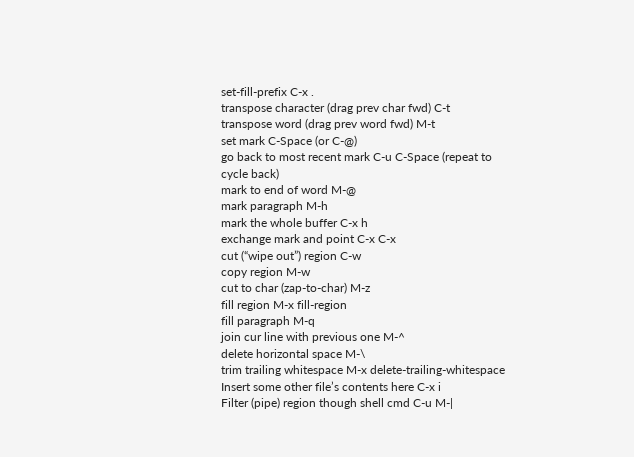set-fill-prefix C-x .
transpose character (drag prev char fwd) C-t
transpose word (drag prev word fwd) M-t
set mark C-Space (or C-@)
go back to most recent mark C-u C-Space (repeat to cycle back)
mark to end of word M-@
mark paragraph M-h
mark the whole buffer C-x h
exchange mark and point C-x C-x
cut (“wipe out”) region C-w
copy region M-w
cut to char (zap-to-char) M-z
fill region M-x fill-region
fill paragraph M-q
join cur line with previous one M-^
delete horizontal space M-\
trim trailing whitespace M-x delete-trailing-whitespace
Insert some other file’s contents here C-x i
Filter (pipe) region though shell cmd C-u M-|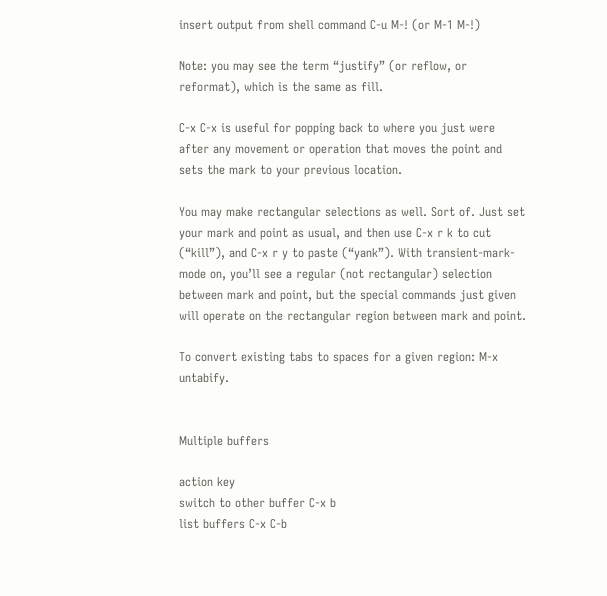insert output from shell command C-u M-! (or M-1 M-!)

Note: you may see the term “justify” (or reflow, or reformat), which is the same as fill.

C-x C-x is useful for popping back to where you just were after any movement or operation that moves the point and sets the mark to your previous location.

You may make rectangular selections as well. Sort of. Just set your mark and point as usual, and then use C-x r k to cut (“kill”), and C-x r y to paste (“yank”). With transient-mark-mode on, you’ll see a regular (not rectangular) selection between mark and point, but the special commands just given will operate on the rectangular region between mark and point.

To convert existing tabs to spaces for a given region: M-x untabify.


Multiple buffers

action key
switch to other buffer C-x b
list buffers C-x C-b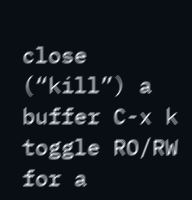close (“kill”) a buffer C-x k
toggle RO/RW for a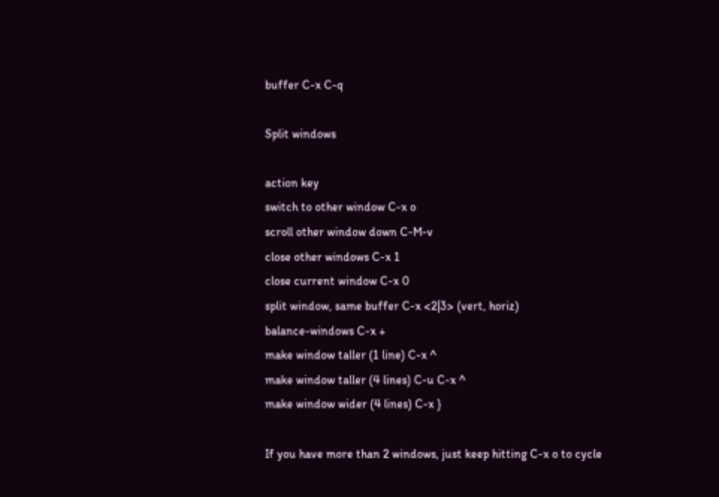buffer C-x C-q

Split windows

action key
switch to other window C-x o
scroll other window down C-M-v
close other windows C-x 1
close current window C-x 0
split window, same buffer C-x <2|3> (vert, horiz)
balance-windows C-x +
make window taller (1 line) C-x ^
make window taller (4 lines) C-u C-x ^
make window wider (4 lines) C-x }

If you have more than 2 windows, just keep hitting C-x o to cycle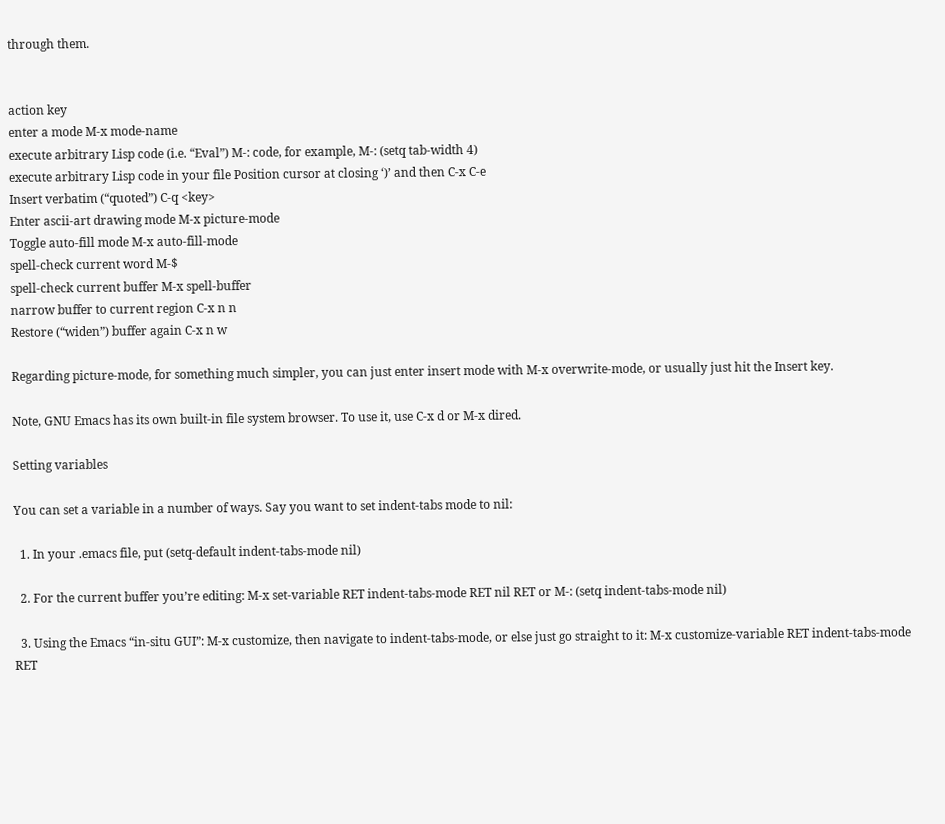through them.


action key
enter a mode M-x mode-name
execute arbitrary Lisp code (i.e. “Eval”) M-: code, for example, M-: (setq tab-width 4)
execute arbitrary Lisp code in your file Position cursor at closing ‘)’ and then C-x C-e
Insert verbatim (“quoted”) C-q <key>
Enter ascii-art drawing mode M-x picture-mode
Toggle auto-fill mode M-x auto-fill-mode
spell-check current word M-$
spell-check current buffer M-x spell-buffer
narrow buffer to current region C-x n n
Restore (“widen”) buffer again C-x n w

Regarding picture-mode, for something much simpler, you can just enter insert mode with M-x overwrite-mode, or usually just hit the Insert key.

Note, GNU Emacs has its own built-in file system browser. To use it, use C-x d or M-x dired.

Setting variables

You can set a variable in a number of ways. Say you want to set indent-tabs mode to nil:

  1. In your .emacs file, put (setq-default indent-tabs-mode nil)

  2. For the current buffer you’re editing: M-x set-variable RET indent-tabs-mode RET nil RET or M-: (setq indent-tabs-mode nil)

  3. Using the Emacs “in-situ GUI”: M-x customize, then navigate to indent-tabs-mode, or else just go straight to it: M-x customize-variable RET indent-tabs-mode RET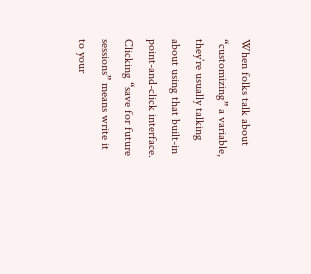When folks talk about “customizing” a variable, they’re usually talking about using that built-in point-and-click interface. Clicking “save for future sessions” means write it to your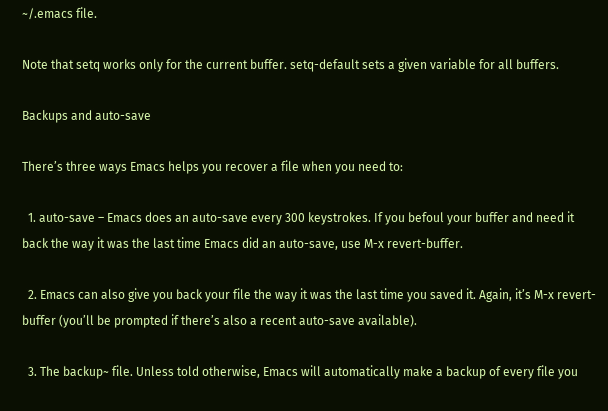~/.emacs file.

Note that setq works only for the current buffer. setq-default sets a given variable for all buffers.

Backups and auto-save

There’s three ways Emacs helps you recover a file when you need to:

  1. auto-save – Emacs does an auto-save every 300 keystrokes. If you befoul your buffer and need it back the way it was the last time Emacs did an auto-save, use M-x revert-buffer.

  2. Emacs can also give you back your file the way it was the last time you saved it. Again, it’s M-x revert-buffer (you’ll be prompted if there’s also a recent auto-save available).

  3. The backup~ file. Unless told otherwise, Emacs will automatically make a backup of every file you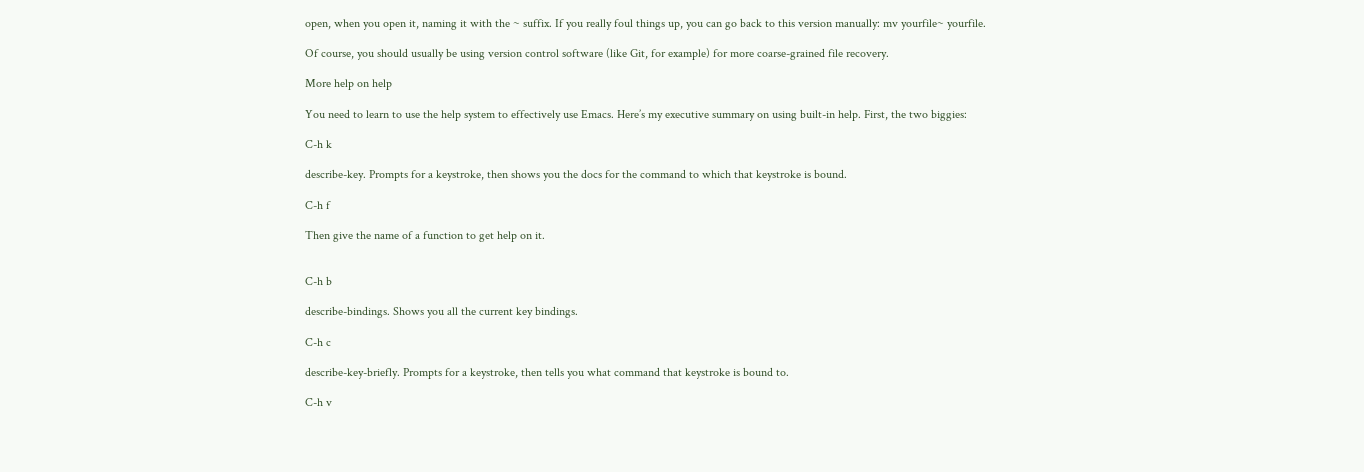open, when you open it, naming it with the ~ suffix. If you really foul things up, you can go back to this version manually: mv yourfile~ yourfile.

Of course, you should usually be using version control software (like Git, for example) for more coarse-grained file recovery.

More help on help

You need to learn to use the help system to effectively use Emacs. Here’s my executive summary on using built-in help. First, the two biggies:

C-h k

describe-key. Prompts for a keystroke, then shows you the docs for the command to which that keystroke is bound.

C-h f

Then give the name of a function to get help on it.


C-h b

describe-bindings. Shows you all the current key bindings.

C-h c

describe-key-briefly. Prompts for a keystroke, then tells you what command that keystroke is bound to.

C-h v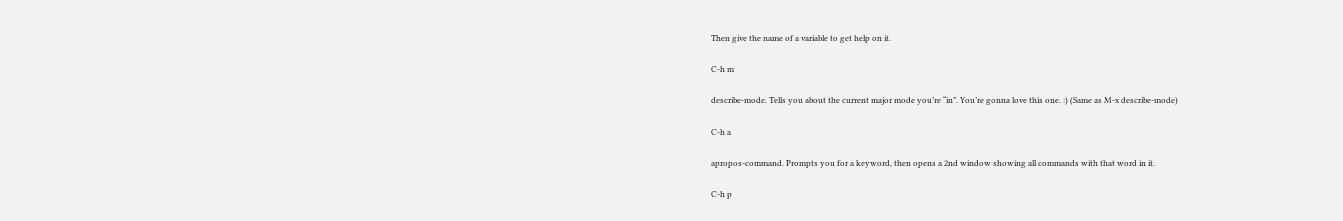Then give the name of a variable to get help on it.

C-h m

describe-mode. Tells you about the current major mode you’re “in”. You’re gonna love this one. :) (Same as M-x describe-mode)

C-h a

apropos-command. Prompts you for a keyword, then opens a 2nd window showing all commands with that word in it.

C-h p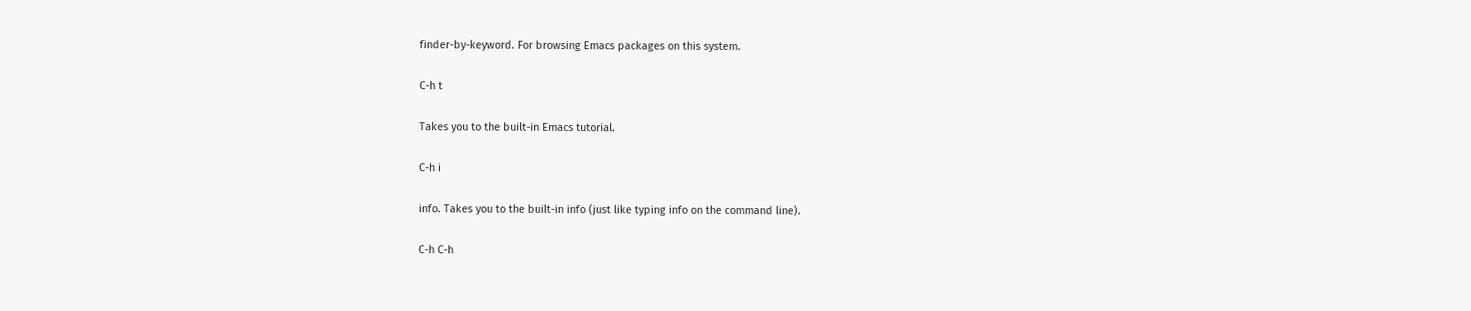finder-by-keyword. For browsing Emacs packages on this system.

C-h t

Takes you to the built-in Emacs tutorial.

C-h i

info. Takes you to the built-in info (just like typing info on the command line).

C-h C-h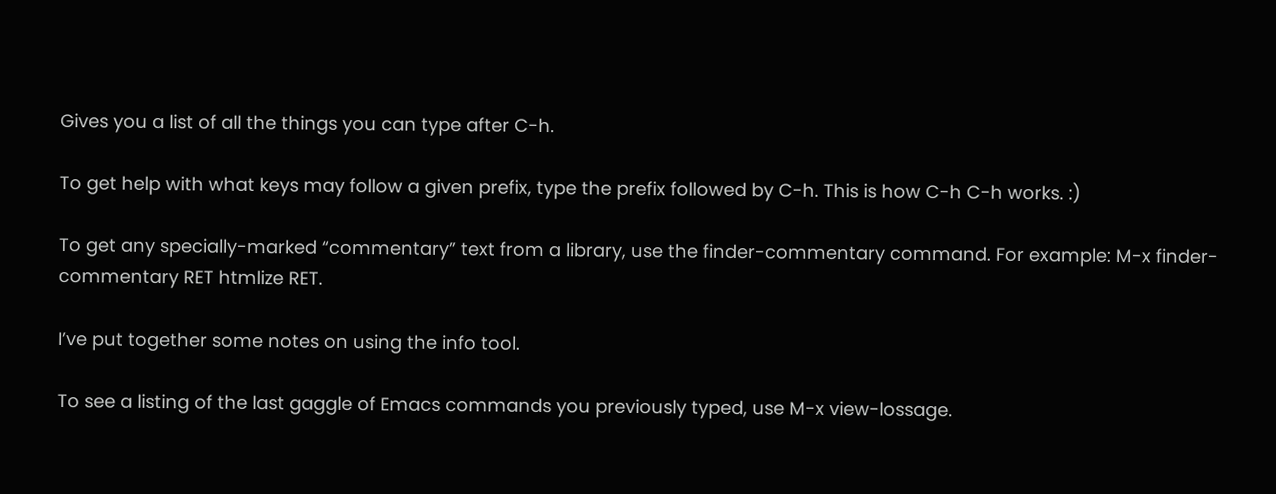Gives you a list of all the things you can type after C-h.

To get help with what keys may follow a given prefix, type the prefix followed by C-h. This is how C-h C-h works. :)

To get any specially-marked “commentary” text from a library, use the finder-commentary command. For example: M-x finder-commentary RET htmlize RET.

I’ve put together some notes on using the info tool.

To see a listing of the last gaggle of Emacs commands you previously typed, use M-x view-lossage.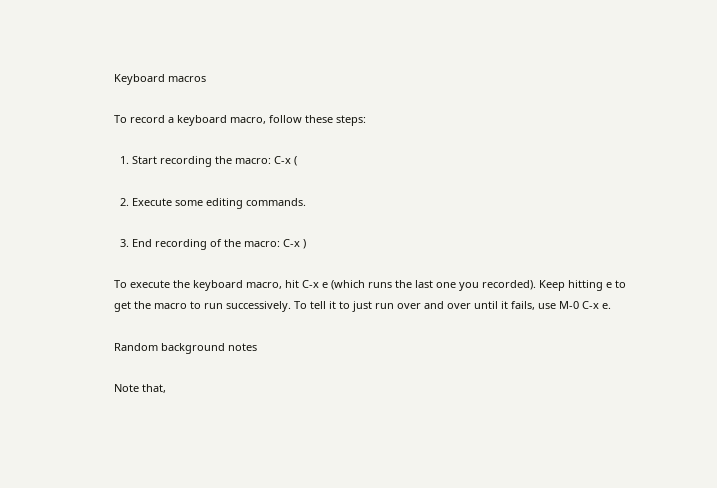Keyboard macros

To record a keyboard macro, follow these steps:

  1. Start recording the macro: C-x (

  2. Execute some editing commands.

  3. End recording of the macro: C-x )

To execute the keyboard macro, hit C-x e (which runs the last one you recorded). Keep hitting e to get the macro to run successively. To tell it to just run over and over until it fails, use M-0 C-x e.

Random background notes

Note that,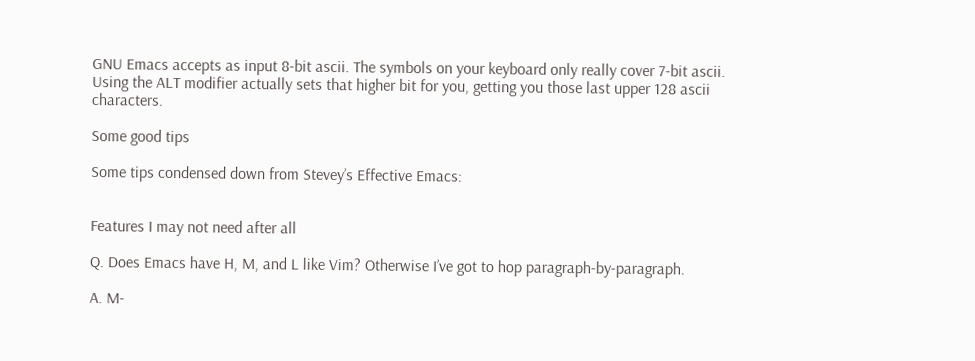GNU Emacs accepts as input 8-bit ascii. The symbols on your keyboard only really cover 7-bit ascii. Using the ALT modifier actually sets that higher bit for you, getting you those last upper 128 ascii characters.

Some good tips

Some tips condensed down from Stevey’s Effective Emacs:


Features I may not need after all

Q. Does Emacs have H, M, and L like Vim? Otherwise I’ve got to hop paragraph-by-paragraph.

A. M-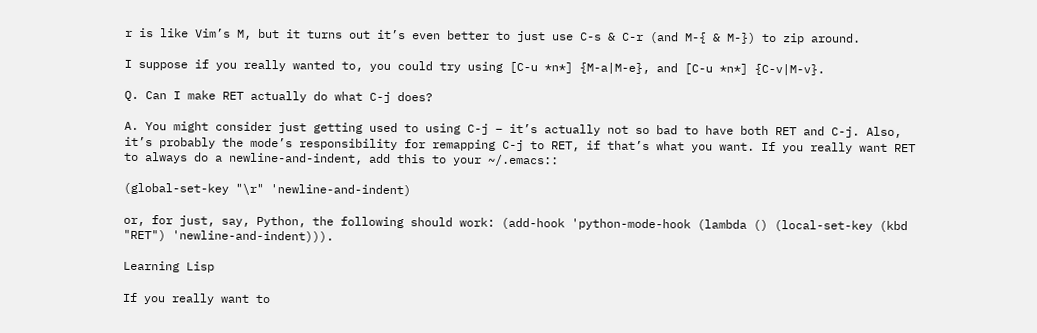r is like Vim’s M, but it turns out it’s even better to just use C-s & C-r (and M-{ & M-}) to zip around.

I suppose if you really wanted to, you could try using [C-u *n*] {M-a|M-e}, and [C-u *n*] {C-v|M-v}.

Q. Can I make RET actually do what C-j does?

A. You might consider just getting used to using C-j – it’s actually not so bad to have both RET and C-j. Also, it’s probably the mode’s responsibility for remapping C-j to RET, if that’s what you want. If you really want RET to always do a newline-and-indent, add this to your ~/.emacs::

(global-set-key "\r" 'newline-and-indent)

or, for just, say, Python, the following should work: (add-hook 'python-mode-hook (lambda () (local-set-key (kbd "RET") 'newline-and-indent))).

Learning Lisp

If you really want to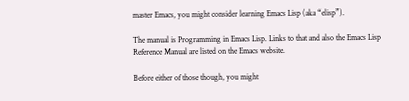master Emacs, you might consider learning Emacs Lisp (aka “elisp”).

The manual is Programming in Emacs Lisp. Links to that and also the Emacs Lisp Reference Manual are listed on the Emacs website.

Before either of those though, you might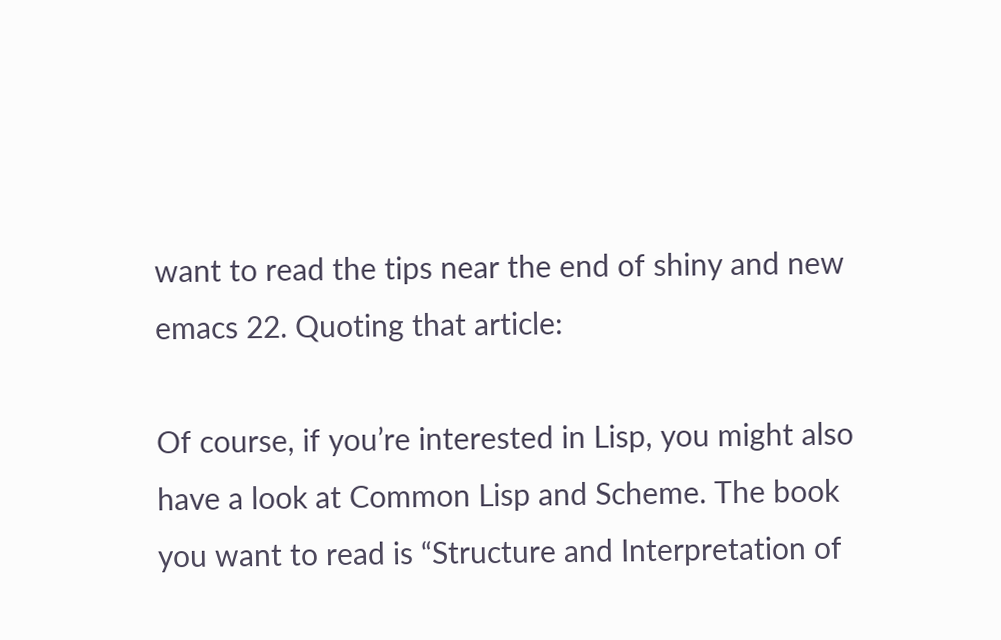want to read the tips near the end of shiny and new emacs 22. Quoting that article:

Of course, if you’re interested in Lisp, you might also have a look at Common Lisp and Scheme. The book you want to read is “Structure and Interpretation of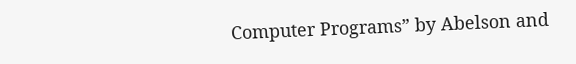Computer Programs” by Abelson and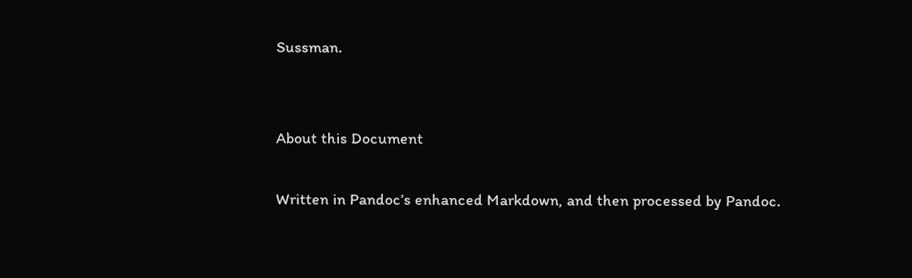Sussman.


About this Document

Written in Pandoc’s enhanced Markdown, and then processed by Pandoc.